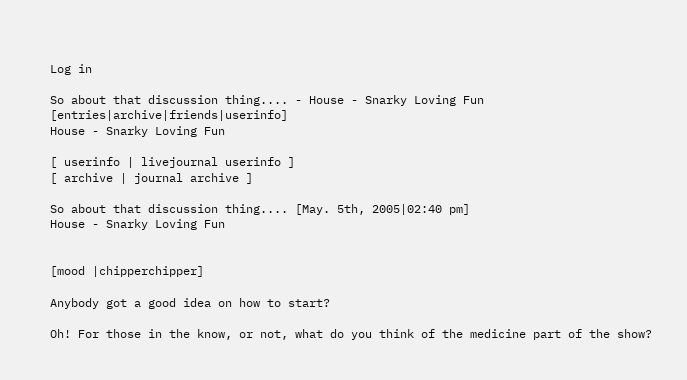Log in

So about that discussion thing.... - House - Snarky Loving Fun [entries|archive|friends|userinfo]
House - Snarky Loving Fun

[ userinfo | livejournal userinfo ]
[ archive | journal archive ]

So about that discussion thing.... [May. 5th, 2005|02:40 pm]
House - Snarky Loving Fun


[mood |chipperchipper]

Anybody got a good idea on how to start?

Oh! For those in the know, or not, what do you think of the medicine part of the show?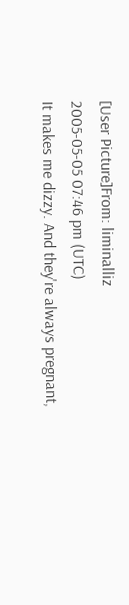[User Picture]From: liminalliz
2005-05-05 07:46 pm (UTC)
It makes me dizzy. And they're always pregnant,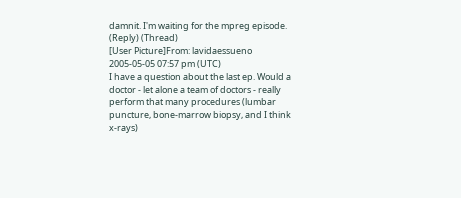damnit. I'm waiting for the mpreg episode.
(Reply) (Thread)
[User Picture]From: lavidaessueno
2005-05-05 07:57 pm (UTC)
I have a question about the last ep. Would a doctor - let alone a team of doctors - really perform that many procedures (lumbar puncture, bone-marrow biopsy, and I think x-rays)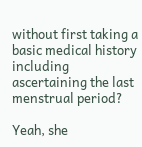without first taking a basic medical history including ascertaining the last menstrual period?

Yeah, she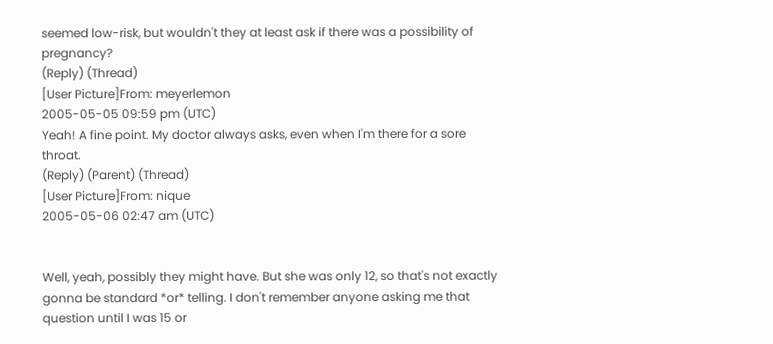seemed low-risk, but wouldn't they at least ask if there was a possibility of pregnancy?
(Reply) (Thread)
[User Picture]From: meyerlemon
2005-05-05 09:59 pm (UTC)
Yeah! A fine point. My doctor always asks, even when I'm there for a sore throat.
(Reply) (Parent) (Thread)
[User Picture]From: nique
2005-05-06 02:47 am (UTC)


Well, yeah, possibly they might have. But she was only 12, so that's not exactly gonna be standard *or* telling. I don't remember anyone asking me that question until I was 15 or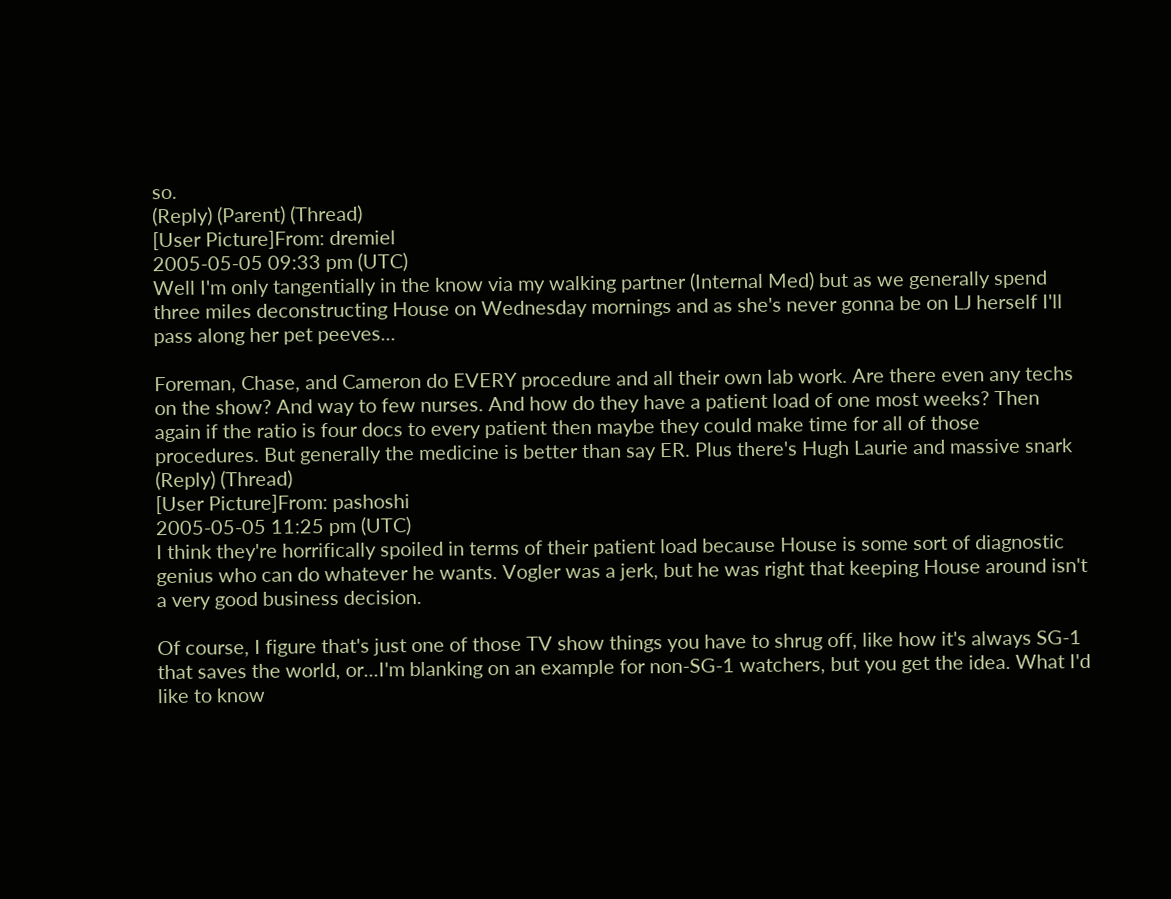so.
(Reply) (Parent) (Thread)
[User Picture]From: dremiel
2005-05-05 09:33 pm (UTC)
Well I'm only tangentially in the know via my walking partner (Internal Med) but as we generally spend three miles deconstructing House on Wednesday mornings and as she's never gonna be on LJ herself I'll pass along her pet peeves...

Foreman, Chase, and Cameron do EVERY procedure and all their own lab work. Are there even any techs on the show? And way to few nurses. And how do they have a patient load of one most weeks? Then again if the ratio is four docs to every patient then maybe they could make time for all of those procedures. But generally the medicine is better than say ER. Plus there's Hugh Laurie and massive snark
(Reply) (Thread)
[User Picture]From: pashoshi
2005-05-05 11:25 pm (UTC)
I think they're horrifically spoiled in terms of their patient load because House is some sort of diagnostic genius who can do whatever he wants. Vogler was a jerk, but he was right that keeping House around isn't a very good business decision.

Of course, I figure that's just one of those TV show things you have to shrug off, like how it's always SG-1 that saves the world, or...I'm blanking on an example for non-SG-1 watchers, but you get the idea. What I'd like to know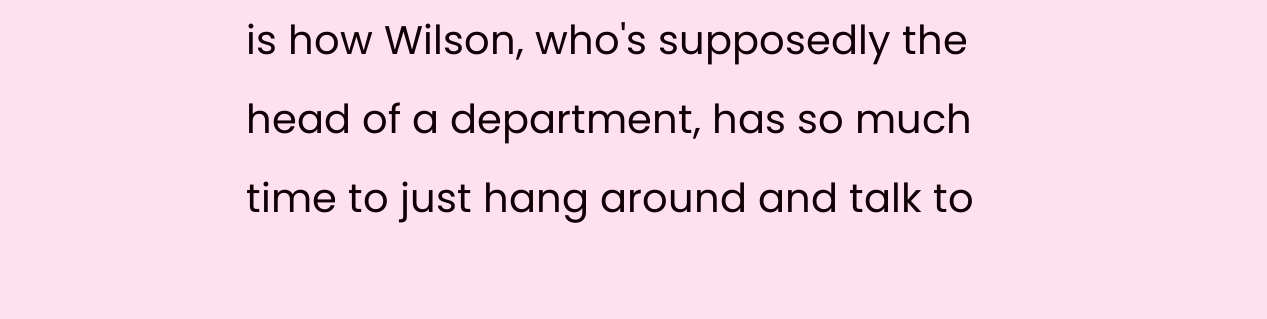is how Wilson, who's supposedly the head of a department, has so much time to just hang around and talk to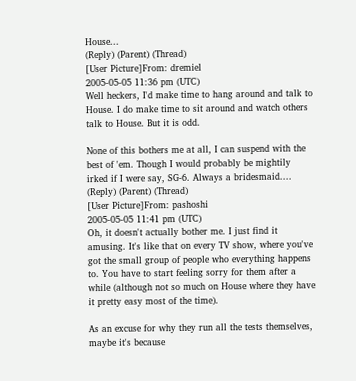House...
(Reply) (Parent) (Thread)
[User Picture]From: dremiel
2005-05-05 11:36 pm (UTC)
Well heckers, I'd make time to hang around and talk to House. I do make time to sit around and watch others talk to House. But it is odd.

None of this bothers me at all, I can suspend with the best of 'em. Though I would probably be mightily irked if I were say, SG-6. Always a bridesmaid....
(Reply) (Parent) (Thread)
[User Picture]From: pashoshi
2005-05-05 11:41 pm (UTC)
Oh, it doesn't actually bother me. I just find it amusing. It's like that on every TV show, where you've got the small group of people who everything happens to. You have to start feeling sorry for them after a while (although not so much on House where they have it pretty easy most of the time).

As an excuse for why they run all the tests themselves, maybe it's because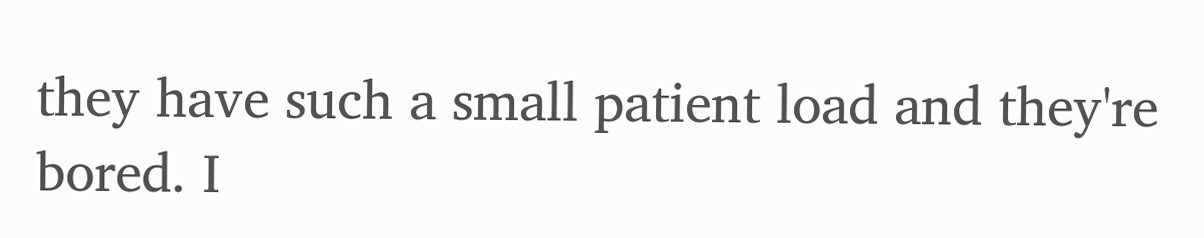they have such a small patient load and they're bored. I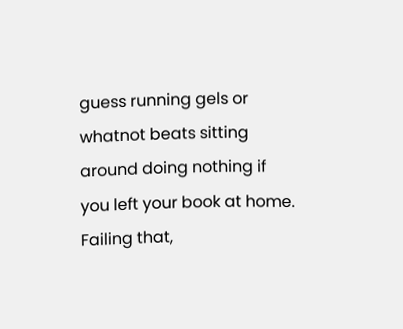guess running gels or whatnot beats sitting around doing nothing if you left your book at home. Failing that,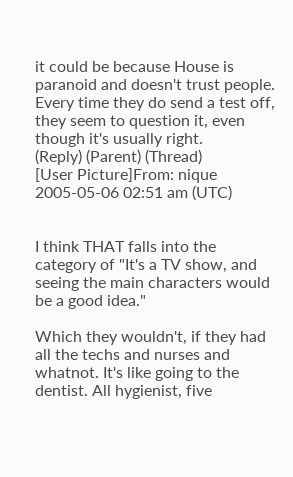it could be because House is paranoid and doesn't trust people. Every time they do send a test off, they seem to question it, even though it's usually right.
(Reply) (Parent) (Thread)
[User Picture]From: nique
2005-05-06 02:51 am (UTC)


I think THAT falls into the category of "It's a TV show, and seeing the main characters would be a good idea."

Which they wouldn't, if they had all the techs and nurses and whatnot. It's like going to the dentist. All hygienist, five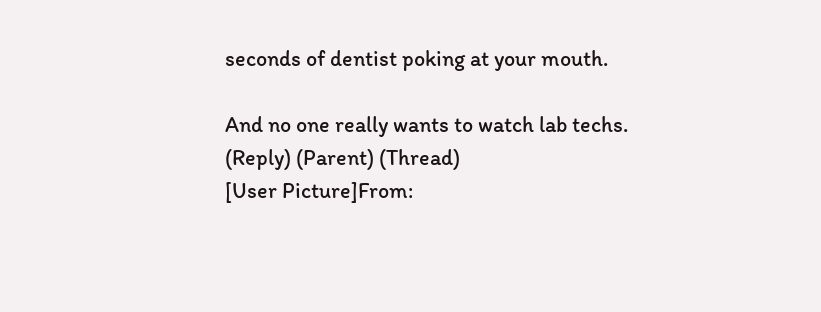seconds of dentist poking at your mouth.

And no one really wants to watch lab techs.
(Reply) (Parent) (Thread)
[User Picture]From: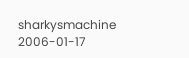sharkysmachine
2006-01-17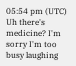05:54 pm (UTC)
Uh there's medicine? I'm sorry I'm too busy laughing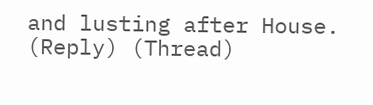and lusting after House.
(Reply) (Thread)